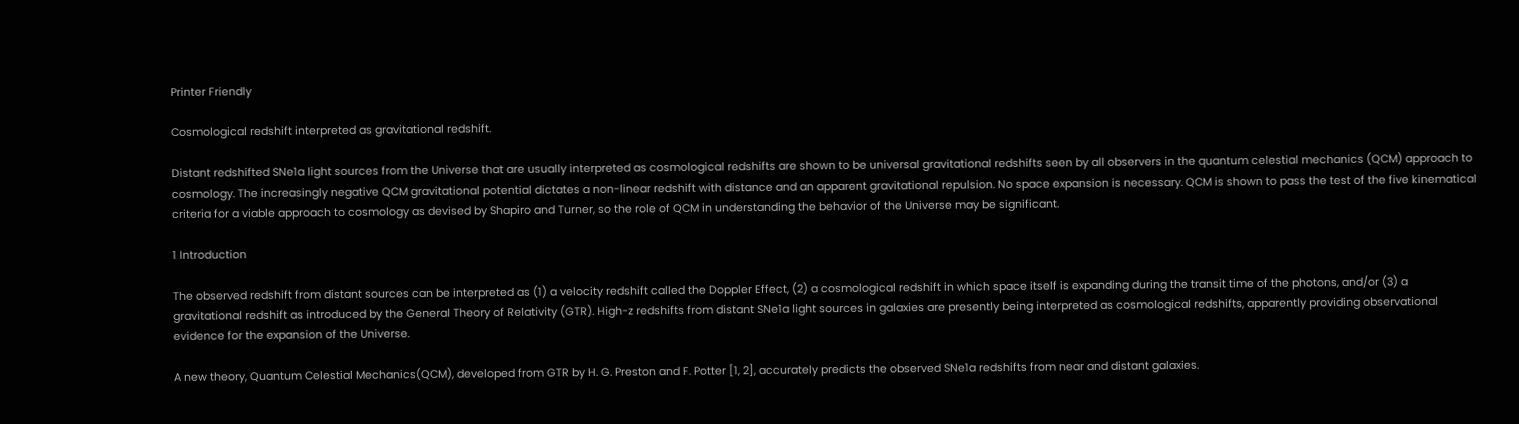Printer Friendly

Cosmological redshift interpreted as gravitational redshift.

Distant redshifted SNe1a light sources from the Universe that are usually interpreted as cosmological redshifts are shown to be universal gravitational redshifts seen by all observers in the quantum celestial mechanics (QCM) approach to cosmology. The increasingly negative QCM gravitational potential dictates a non-linear redshift with distance and an apparent gravitational repulsion. No space expansion is necessary. QCM is shown to pass the test of the five kinematical criteria for a viable approach to cosmology as devised by Shapiro and Turner, so the role of QCM in understanding the behavior of the Universe may be significant.

1 Introduction

The observed redshift from distant sources can be interpreted as (1) a velocity redshift called the Doppler Effect, (2) a cosmological redshift in which space itself is expanding during the transit time of the photons, and/or (3) a gravitational redshift as introduced by the General Theory of Relativity (GTR). High-z redshifts from distant SNe1a light sources in galaxies are presently being interpreted as cosmological redshifts, apparently providing observational evidence for the expansion of the Universe.

A new theory, Quantum Celestial Mechanics(QCM), developed from GTR by H. G. Preston and F. Potter [1, 2], accurately predicts the observed SNe1a redshifts from near and distant galaxies.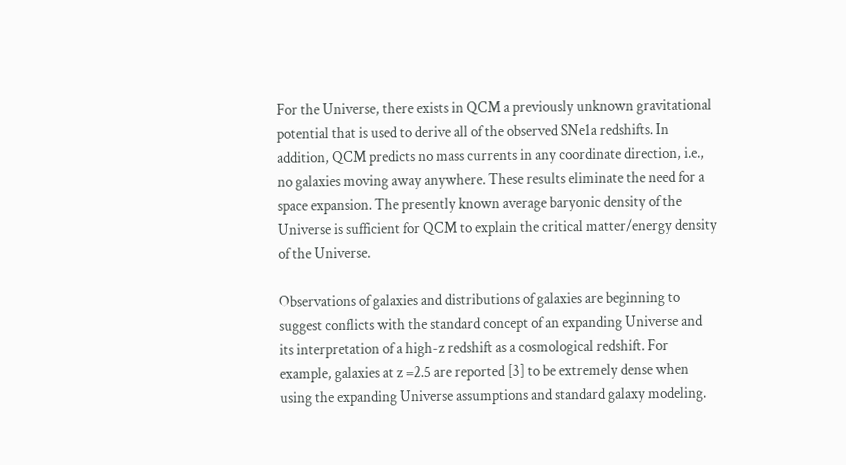For the Universe, there exists in QCM a previously unknown gravitational potential that is used to derive all of the observed SNe1a redshifts. In addition, QCM predicts no mass currents in any coordinate direction, i.e., no galaxies moving away anywhere. These results eliminate the need for a space expansion. The presently known average baryonic density of the Universe is sufficient for QCM to explain the critical matter/energy density of the Universe.

Observations of galaxies and distributions of galaxies are beginning to suggest conflicts with the standard concept of an expanding Universe and its interpretation of a high-z redshift as a cosmological redshift. For example, galaxies at z =2.5 are reported [3] to be extremely dense when using the expanding Universe assumptions and standard galaxy modeling.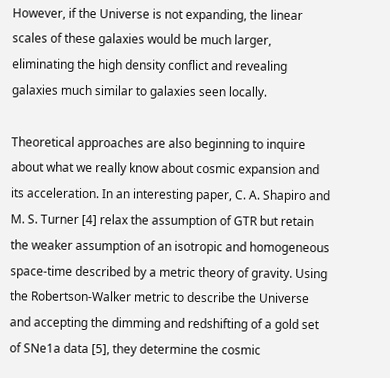However, if the Universe is not expanding, the linear scales of these galaxies would be much larger, eliminating the high density conflict and revealing galaxies much similar to galaxies seen locally.

Theoretical approaches are also beginning to inquire about what we really know about cosmic expansion and its acceleration. In an interesting paper, C. A. Shapiro and M. S. Turner [4] relax the assumption of GTR but retain the weaker assumption of an isotropic and homogeneous space-time described by a metric theory of gravity. Using the Robertson-Walker metric to describe the Universe and accepting the dimming and redshifting of a gold set of SNe1a data [5], they determine the cosmic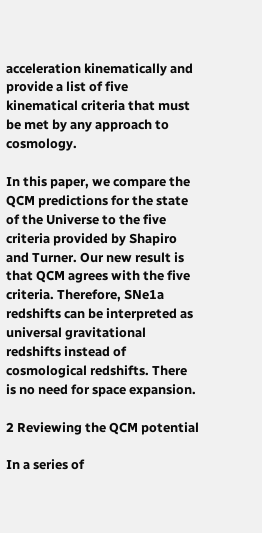acceleration kinematically and provide a list of five kinematical criteria that must be met by any approach to cosmology.

In this paper, we compare the QCM predictions for the state of the Universe to the five criteria provided by Shapiro and Turner. Our new result is that QCM agrees with the five criteria. Therefore, SNe1a redshifts can be interpreted as universal gravitational redshifts instead of cosmological redshifts. There is no need for space expansion.

2 Reviewing the QCM potential

In a series of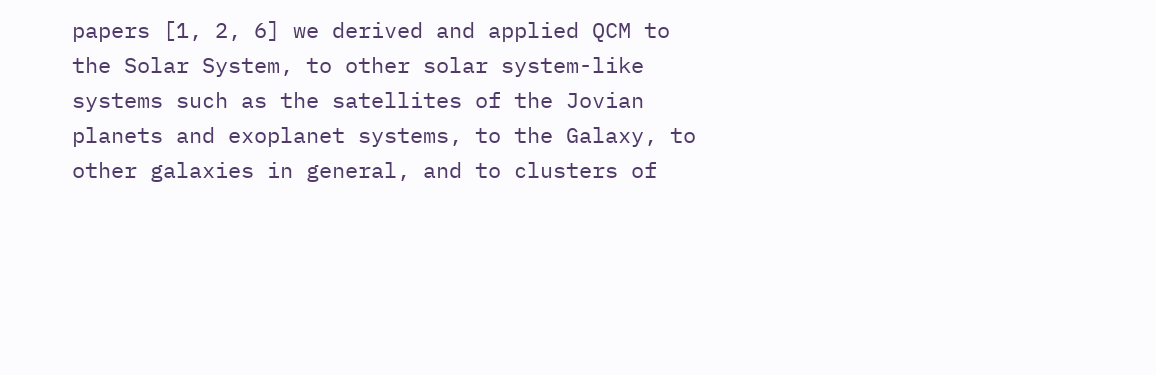papers [1, 2, 6] we derived and applied QCM to the Solar System, to other solar system-like systems such as the satellites of the Jovian planets and exoplanet systems, to the Galaxy, to other galaxies in general, and to clusters of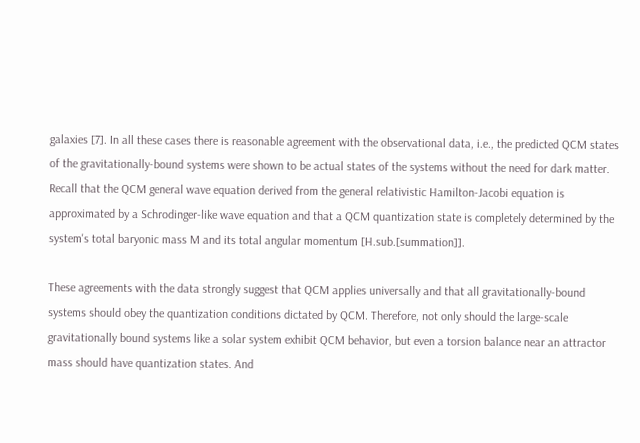galaxies [7]. In all these cases there is reasonable agreement with the observational data, i.e., the predicted QCM states of the gravitationally-bound systems were shown to be actual states of the systems without the need for dark matter. Recall that the QCM general wave equation derived from the general relativistic Hamilton-Jacobi equation is approximated by a Schrodinger-like wave equation and that a QCM quantization state is completely determined by the system's total baryonic mass M and its total angular momentum [H.sub.[summation]].

These agreements with the data strongly suggest that QCM applies universally and that all gravitationally-bound systems should obey the quantization conditions dictated by QCM. Therefore, not only should the large-scale gravitationally bound systems like a solar system exhibit QCM behavior, but even a torsion balance near an attractor mass should have quantization states. And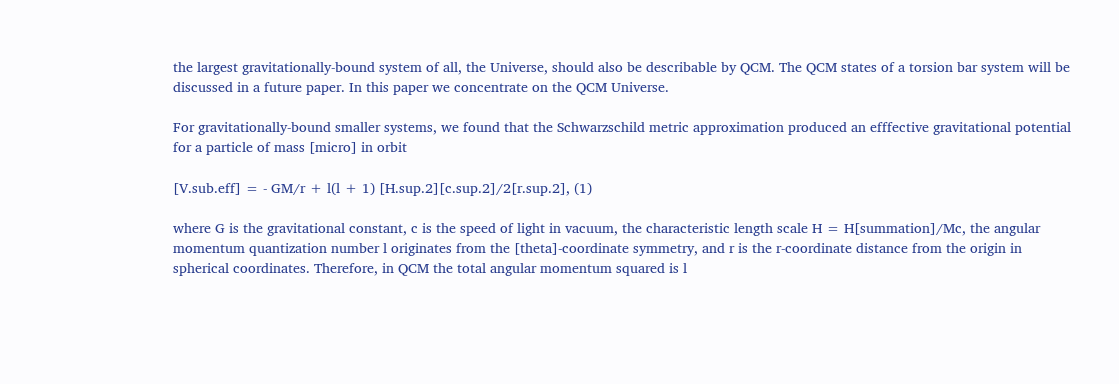the largest gravitationally-bound system of all, the Universe, should also be describable by QCM. The QCM states of a torsion bar system will be discussed in a future paper. In this paper we concentrate on the QCM Universe.

For gravitationally-bound smaller systems, we found that the Schwarzschild metric approximation produced an efffective gravitational potential for a particle of mass [micro] in orbit

[V.sub.eff] = - GM/r + l(l + 1) [H.sup.2][c.sup.2]/2[r.sup.2], (1)

where G is the gravitational constant, c is the speed of light in vacuum, the characteristic length scale H = H[summation]/Mc, the angular momentum quantization number l originates from the [theta]-coordinate symmetry, and r is the r-coordinate distance from the origin in spherical coordinates. Therefore, in QCM the total angular momentum squared is l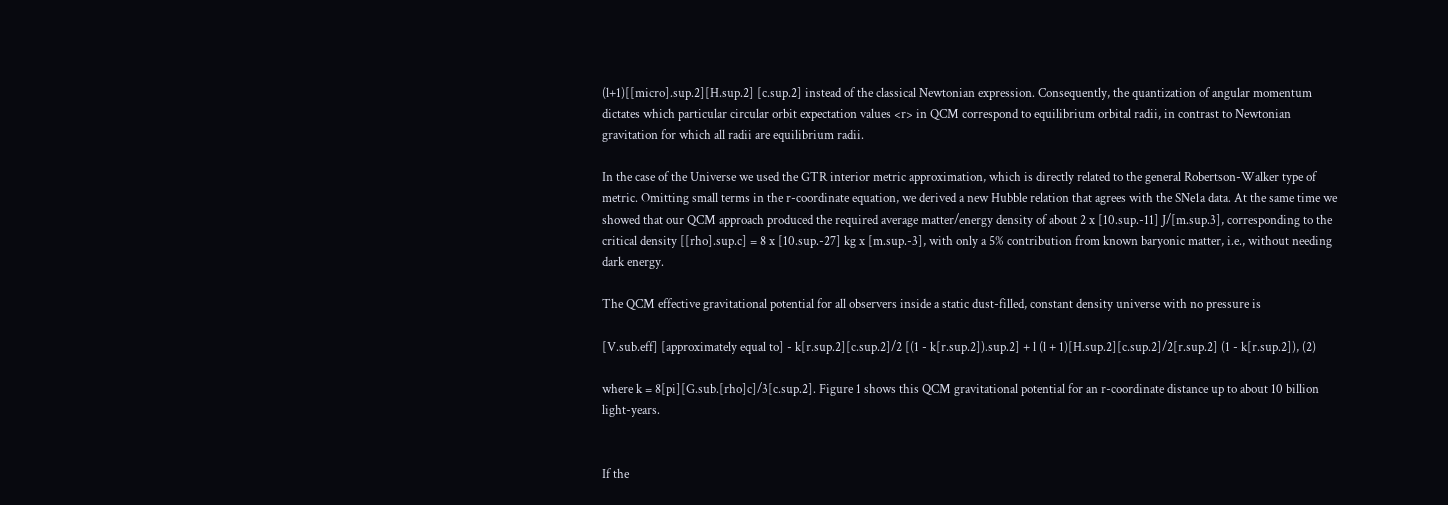(l+1)[[micro].sup.2][H.sup.2] [c.sup.2] instead of the classical Newtonian expression. Consequently, the quantization of angular momentum dictates which particular circular orbit expectation values <r> in QCM correspond to equilibrium orbital radii, in contrast to Newtonian gravitation for which all radii are equilibrium radii.

In the case of the Universe we used the GTR interior metric approximation, which is directly related to the general Robertson-Walker type of metric. Omitting small terms in the r-coordinate equation, we derived a new Hubble relation that agrees with the SNe1a data. At the same time we showed that our QCM approach produced the required average matter/energy density of about 2 x [10.sup.-11] J/[m.sup.3], corresponding to the critical density [[rho].sup.c] = 8 x [10.sup.-27] kg x [m.sup.-3], with only a 5% contribution from known baryonic matter, i.e., without needing dark energy.

The QCM effective gravitational potential for all observers inside a static dust-filled, constant density universe with no pressure is

[V.sub.eff] [approximately equal to] - k[r.sup.2][c.sup.2]/2 [(1 - k[r.sup.2]).sup.2] + l (l + 1)[H.sup.2][c.sup.2]/2[r.sup.2] (1 - k[r.sup.2]), (2)

where k = 8[pi][G.sub.[rho]c]/3[c.sup.2]. Figure 1 shows this QCM gravitational potential for an r-coordinate distance up to about 10 billion light-years.


If the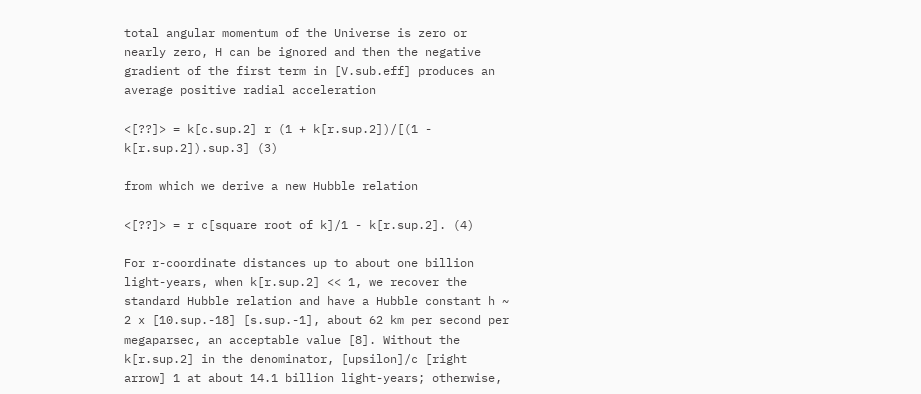total angular momentum of the Universe is zero or nearly zero, H can be ignored and then the negative gradient of the first term in [V.sub.eff] produces an average positive radial acceleration

<[??]> = k[c.sup.2] r (1 + k[r.sup.2])/[(1 - k[r.sup.2]).sup.3] (3)

from which we derive a new Hubble relation

<[??]> = r c[square root of k]/1 - k[r.sup.2]. (4)

For r-coordinate distances up to about one billion light-years, when k[r.sup.2] << 1, we recover the standard Hubble relation and have a Hubble constant h ~ 2 x [10.sup.-18] [s.sup.-1], about 62 km per second per megaparsec, an acceptable value [8]. Without the k[r.sup.2] in the denominator, [upsilon]/c [right arrow] 1 at about 14.1 billion light-years; otherwise,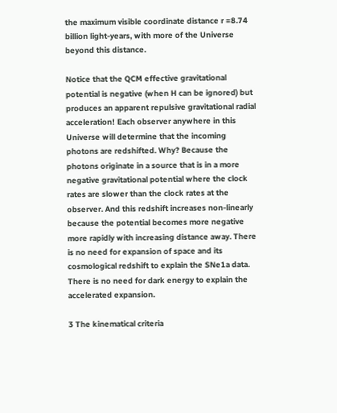the maximum visible coordinate distance r =8.74 billion light-years, with more of the Universe beyond this distance.

Notice that the QCM effective gravitational potential is negative (when H can be ignored) but produces an apparent repulsive gravitational radial acceleration! Each observer anywhere in this Universe will determine that the incoming photons are redshifted. Why? Because the photons originate in a source that is in a more negative gravitational potential where the clock rates are slower than the clock rates at the observer. And this redshift increases non-linearly because the potential becomes more negative more rapidly with increasing distance away. There is no need for expansion of space and its cosmological redshift to explain the SNe1a data. There is no need for dark energy to explain the accelerated expansion.

3 The kinematical criteria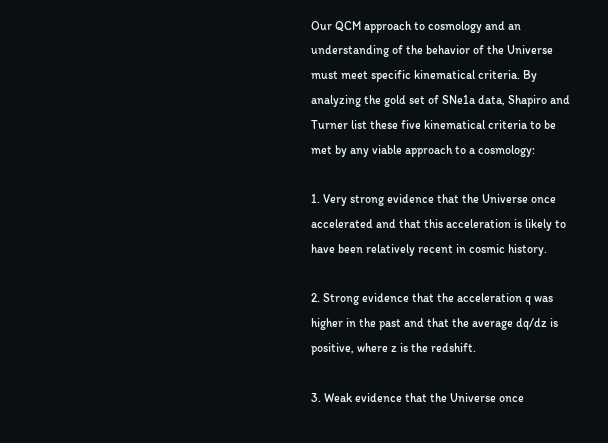Our QCM approach to cosmology and an understanding of the behavior of the Universe must meet specific kinematical criteria. By analyzing the gold set of SNe1a data, Shapiro and Turner list these five kinematical criteria to be met by any viable approach to a cosmology:

1. Very strong evidence that the Universe once accelerated and that this acceleration is likely to have been relatively recent in cosmic history.

2. Strong evidence that the acceleration q was higher in the past and that the average dq/dz is positive, where z is the redshift.

3. Weak evidence that the Universe once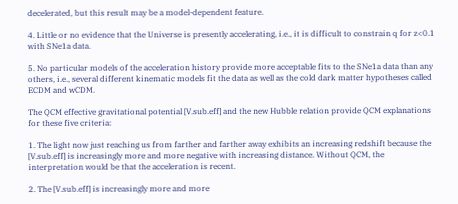decelerated, but this result may be a model-dependent feature.

4. Little or no evidence that the Universe is presently accelerating, i.e., it is difficult to constrain q for z<0.1 with SNe1a data.

5. No particular models of the acceleration history provide more acceptable fits to the SNe1a data than any others, i.e., several different kinematic models fit the data as well as the cold dark matter hypotheses called ECDM and wCDM.

The QCM effective gravitational potential [V.sub.eff] and the new Hubble relation provide QCM explanations for these five criteria:

1. The light now just reaching us from farther and farther away exhibits an increasing redshift because the [V.sub.eff] is increasingly more and more negative with increasing distance. Without QCM, the interpretation would be that the acceleration is recent.

2. The [V.sub.eff] is increasingly more and more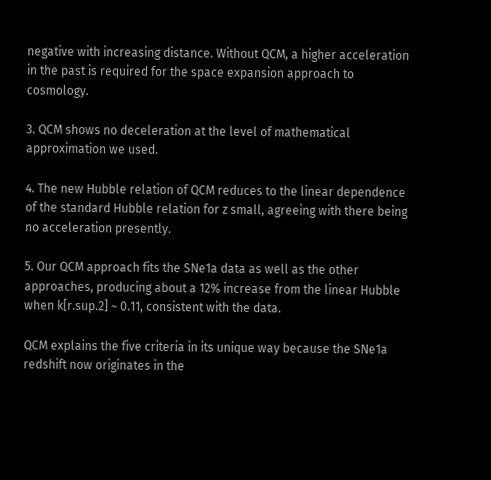negative with increasing distance. Without QCM, a higher acceleration in the past is required for the space expansion approach to cosmology.

3. QCM shows no deceleration at the level of mathematical approximation we used.

4. The new Hubble relation of QCM reduces to the linear dependence of the standard Hubble relation for z small, agreeing with there being no acceleration presently.

5. Our QCM approach fits the SNe1a data as well as the other approaches, producing about a 12% increase from the linear Hubble when k[r.sup.2] ~ 0.11, consistent with the data.

QCM explains the five criteria in its unique way because the SNe1a redshift now originates in the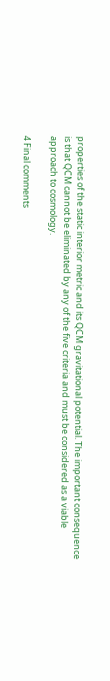properties of the static interior metric and its QCM gravitational potential. The important consequence is that QCM cannot be eliminated by any of the five criteria and must be considered as a viable approach to cosmology.

4 Final comments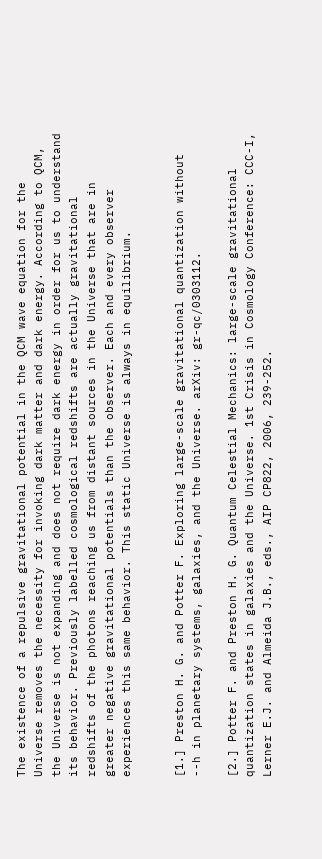The existence of a repulsive gravitational potential in the QCM wave equation for the Universe removes the necessity for invoking dark matter and dark energy. According to QCM, the Universe is not expanding and does not require dark energy in order for us to understand its behavior. Previously labelled cosmological redshifts are actually gravitational redshifts of the photons reaching us from distant sources in the Universe that are in greater negative gravitational potentials than the observer. Each and every observer experiences this same behavior. This static Universe is always in equilibrium.


[1.] Preston H. G. and Potter F. Exploring large-scale gravitational quantization without --h in planetary systems, galaxies, and the Universe. arXiv: gr-qc/0303112.

[2.] Potter F. and Preston H. G. Quantum Celestial Mechanics: large-scale gravitational quantization states in galaxies and the Universe. 1st Crisis in Cosmology Conference: CCC-I, Lerner E.J. and Almeida J.B., eds., AIP CP822, 2006, 239-252.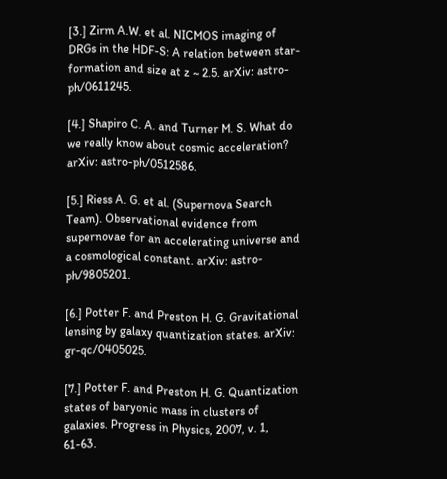[3.] Zirm A.W. et al. NICMOS imaging of DRGs in the HDF-S: A relation between star-formation and size at z ~ 2.5. arXiv: astro-ph/0611245.

[4.] Shapiro C. A. and Turner M. S. What do we really know about cosmic acceleration? arXiv: astro-ph/0512586.

[5.] Riess A. G. et al. (Supernova Search Team). Observational evidence from supernovae for an accelerating universe and a cosmological constant. arXiv: astro-ph/9805201.

[6.] Potter F. and Preston H. G. Gravitational lensing by galaxy quantization states. arXiv: gr-qc/0405025.

[7.] Potter F. and Preston H. G. Quantization states of baryonic mass in clusters of galaxies. Progress in Physics, 2007, v. 1, 61-63.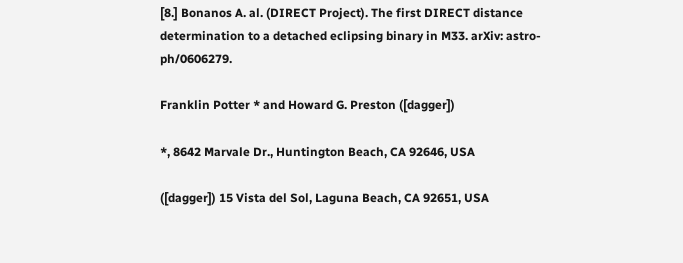[8.] Bonanos A. al. (DIRECT Project). The first DIRECT distance determination to a detached eclipsing binary in M33. arXiv: astro-ph/0606279.

Franklin Potter * and Howard G. Preston ([dagger])

*, 8642 Marvale Dr., Huntington Beach, CA 92646, USA

([dagger]) 15 Vista del Sol, Laguna Beach, CA 92651, USA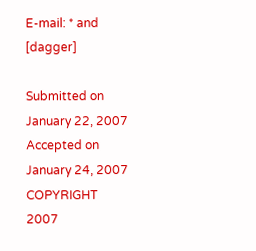E-mail: * and [dagger]

Submitted on January 22, 2007 Accepted on January 24, 2007
COPYRIGHT 2007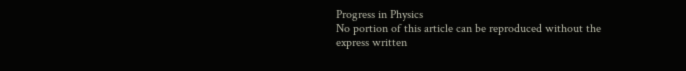Progress in Physics
No portion of this article can be reproduced without the express written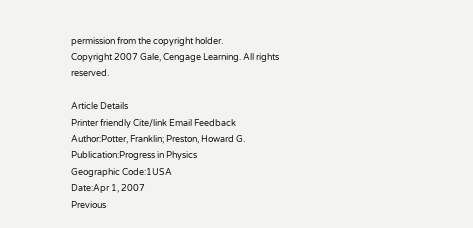permission from the copyright holder.
Copyright 2007 Gale, Cengage Learning. All rights reserved.

Article Details
Printer friendly Cite/link Email Feedback
Author:Potter, Franklin; Preston, Howard G.
Publication:Progress in Physics
Geographic Code:1USA
Date:Apr 1, 2007
Previous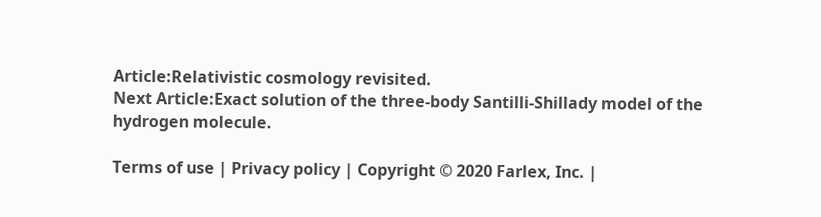Article:Relativistic cosmology revisited.
Next Article:Exact solution of the three-body Santilli-Shillady model of the hydrogen molecule.

Terms of use | Privacy policy | Copyright © 2020 Farlex, Inc. |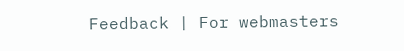Feedback | For webmasters